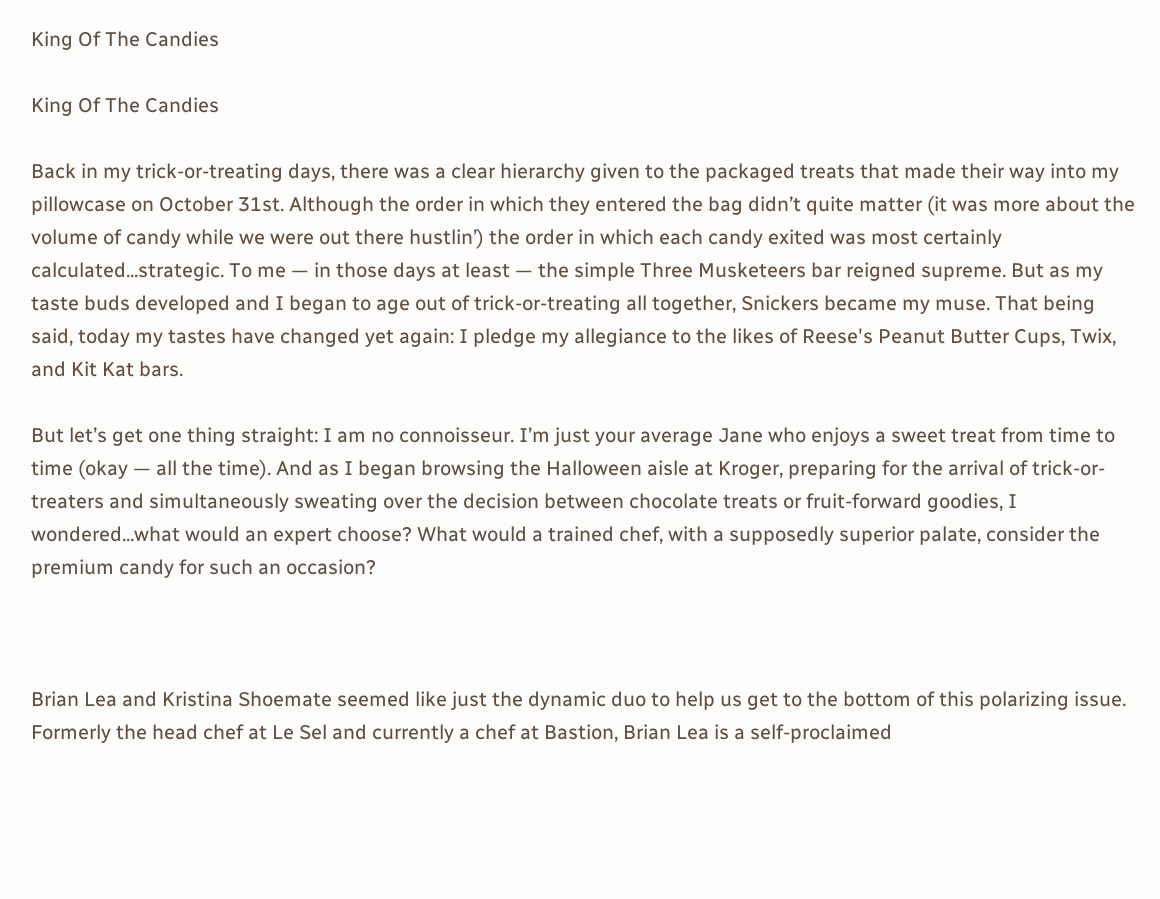King Of The Candies

King Of The Candies

Back in my trick-or-treating days, there was a clear hierarchy given to the packaged treats that made their way into my pillowcase on October 31st. Although the order in which they entered the bag didn’t quite matter (it was more about the volume of candy while we were out there hustlin’) the order in which each candy exited was most certainly calculated...strategic. To me — in those days at least — the simple Three Musketeers bar reigned supreme. But as my taste buds developed and I began to age out of trick-or-treating all together, Snickers became my muse. That being said, today my tastes have changed yet again: I pledge my allegiance to the likes of Reese's Peanut Butter Cups, Twix, and Kit Kat bars.

But let’s get one thing straight: I am no connoisseur. I’m just your average Jane who enjoys a sweet treat from time to time (okay — all the time). And as I began browsing the Halloween aisle at Kroger, preparing for the arrival of trick-or-treaters and simultaneously sweating over the decision between chocolate treats or fruit-forward goodies, I wondered...what would an expert choose? What would a trained chef, with a supposedly superior palate, consider the premium candy for such an occasion?



Brian Lea and Kristina Shoemate seemed like just the dynamic duo to help us get to the bottom of this polarizing issue. Formerly the head chef at Le Sel and currently a chef at Bastion, Brian Lea is a self-proclaimed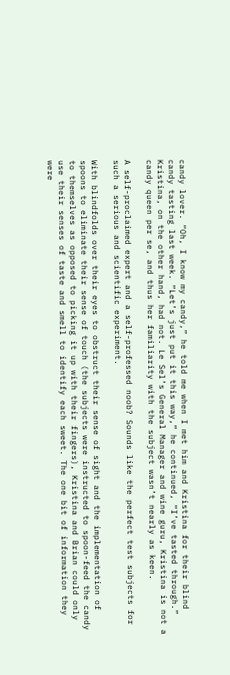candy lover. “Oh, I know my candy,” he told me when I met him and Kristina for their blind candy tasting last week. “Let’s just put it this way,” he continued, “I’ve tasted through.” Kristina, on the other hand, had not. Le Sel’s General Manager and wine guru, Kristina is not a candy queen per se, and thus her familiarity with the subject wasn’t nearly as keen.

A self-proclaimed expert and a self-professed noob? Sounds like the perfect test subjects for such a serious and scientific experiment.

With blindfolds over their eyes to obstruct their sense of sight and the implementation of spoons to eliminate their sense of touch (the subjects were instructed to spoon-feed the candy to themselves as opposed to picking it up with their fingers), Kristina and Brian could only use their senses of taste and smell to identify each sweet. The one bit of information they were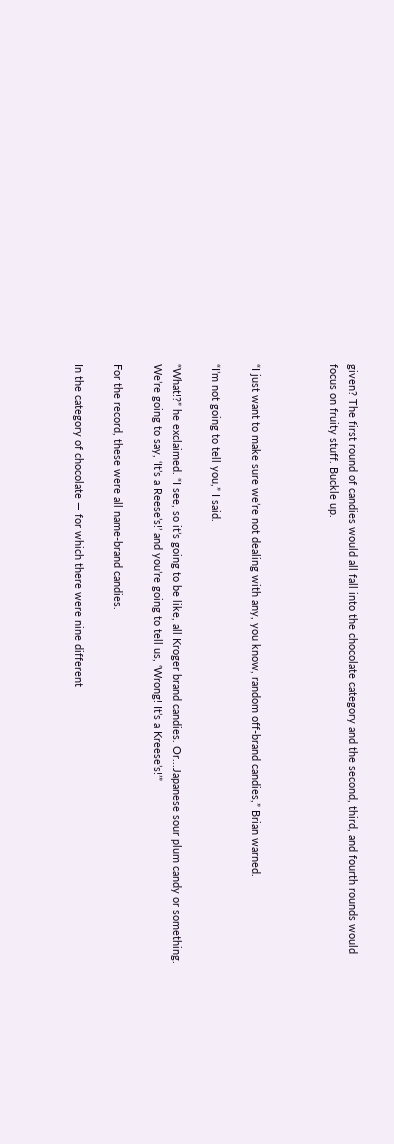given? The first round of candies would all fall into the chocolate category and the second, third, and fourth rounds would focus on fruity stuff. Buckle up.



“I just want to make sure we’re not dealing with any, you know, random off-brand candies,” Brian warned.

“I’m not going to tell you,” I said.

“What!?” he exclaimed. “I see, so it’s going to be like, all Kroger brand candies. Or...Japanese sour plum candy or something. We’re going to say, ‘It’s a Reese’s!’ and you’re going to tell us, ‘Wrong! It’s a Kreese’s!’”

For the record, these were all name-brand candies.

In the category of chocolate — for which there were nine different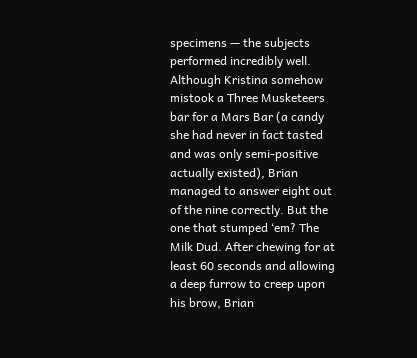specimens — the subjects performed incredibly well. Although Kristina somehow mistook a Three Musketeers bar for a Mars Bar (a candy she had never in fact tasted and was only semi-positive actually existed), Brian managed to answer eight out of the nine correctly. But the one that stumped ‘em? The Milk Dud. After chewing for at least 60 seconds and allowing a deep furrow to creep upon his brow, Brian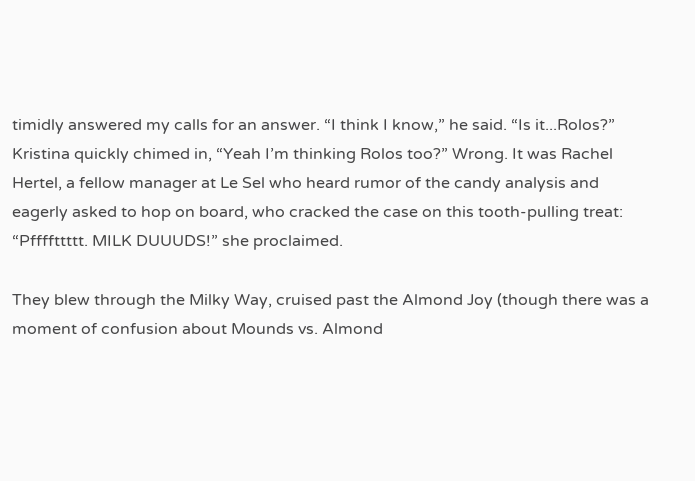timidly answered my calls for an answer. “I think I know,” he said. “Is it...Rolos?” Kristina quickly chimed in, “Yeah I’m thinking Rolos too?” Wrong. It was Rachel Hertel, a fellow manager at Le Sel who heard rumor of the candy analysis and eagerly asked to hop on board, who cracked the case on this tooth-pulling treat: “Pffffttttt. MILK DUUUDS!” she proclaimed.

They blew through the Milky Way, cruised past the Almond Joy (though there was a moment of confusion about Mounds vs. Almond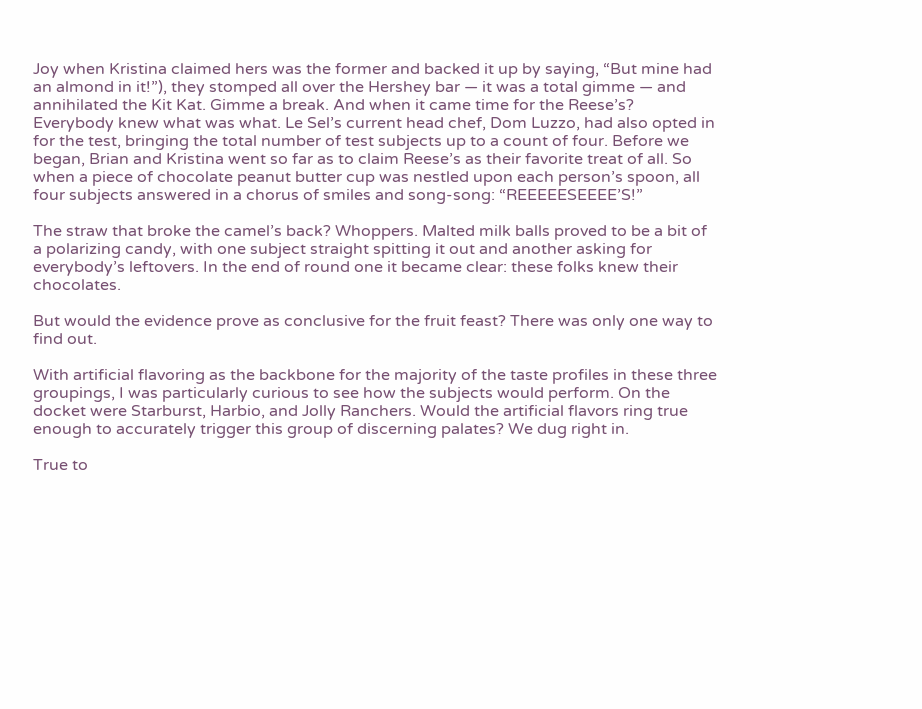Joy when Kristina claimed hers was the former and backed it up by saying, “But mine had an almond in it!”), they stomped all over the Hershey bar — it was a total gimme — and annihilated the Kit Kat. Gimme a break. And when it came time for the Reese’s? Everybody knew what was what. Le Sel’s current head chef, Dom Luzzo, had also opted in for the test, bringing the total number of test subjects up to a count of four. Before we began, Brian and Kristina went so far as to claim Reese’s as their favorite treat of all. So when a piece of chocolate peanut butter cup was nestled upon each person’s spoon, all four subjects answered in a chorus of smiles and song-song: “REEEEESEEEE’S!”

The straw that broke the camel’s back? Whoppers. Malted milk balls proved to be a bit of a polarizing candy, with one subject straight spitting it out and another asking for everybody’s leftovers. In the end of round one it became clear: these folks knew their chocolates.

But would the evidence prove as conclusive for the fruit feast? There was only one way to find out.

With artificial flavoring as the backbone for the majority of the taste profiles in these three groupings, I was particularly curious to see how the subjects would perform. On the docket were Starburst, Harbio, and Jolly Ranchers. Would the artificial flavors ring true enough to accurately trigger this group of discerning palates? We dug right in.

True to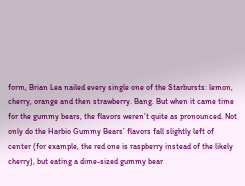form, Brian Lea nailed every single one of the Starbursts: lemon, cherry, orange and then strawberry. Bang. But when it came time for the gummy bears, the flavors weren’t quite as pronounced. Not only do the Harbio Gummy Bears’ flavors fall slightly left of center (for example, the red one is raspberry instead of the likely cherry), but eating a dime-sized gummy bear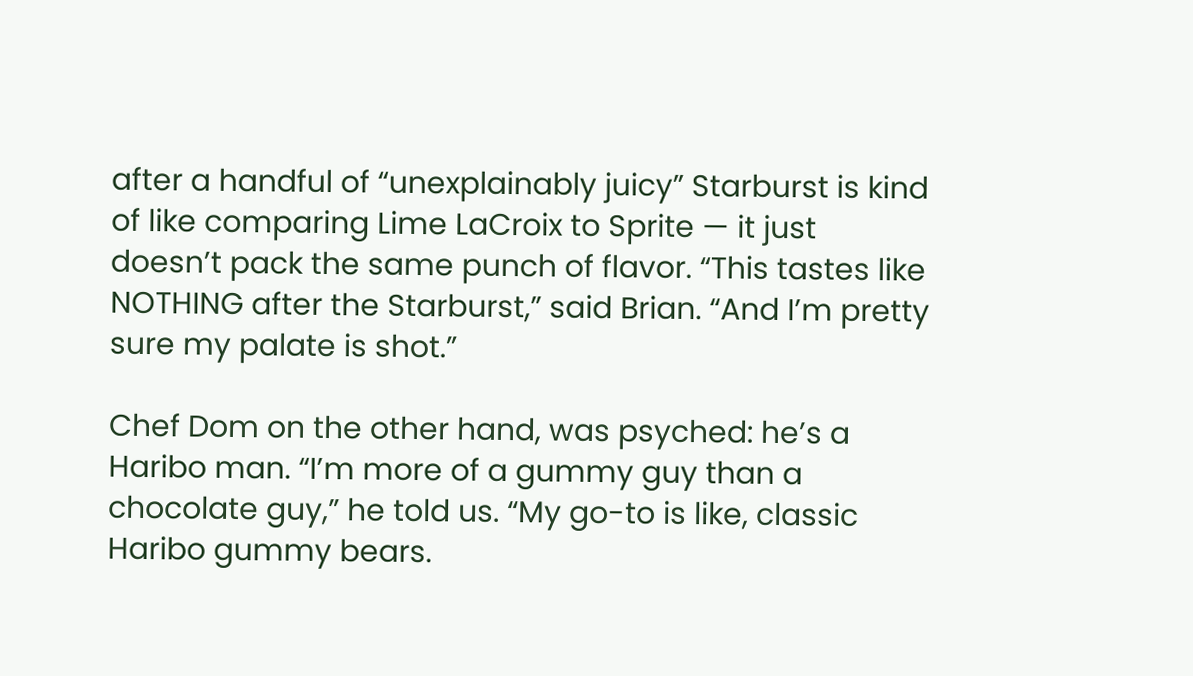after a handful of “unexplainably juicy” Starburst is kind of like comparing Lime LaCroix to Sprite — it just doesn’t pack the same punch of flavor. “This tastes like NOTHING after the Starburst,” said Brian. “And I’m pretty sure my palate is shot.”

Chef Dom on the other hand, was psyched: he’s a Haribo man. “I’m more of a gummy guy than a chocolate guy,” he told us. “My go-to is like, classic Haribo gummy bears.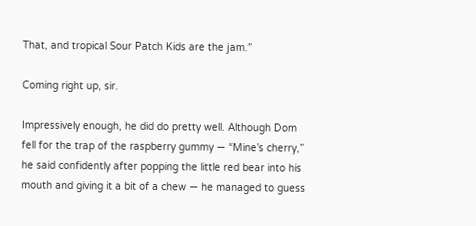That, and tropical Sour Patch Kids are the jam.”

Coming right up, sir.

Impressively enough, he did do pretty well. Although Dom fell for the trap of the raspberry gummy — “Mine’s cherry,” he said confidently after popping the little red bear into his mouth and giving it a bit of a chew — he managed to guess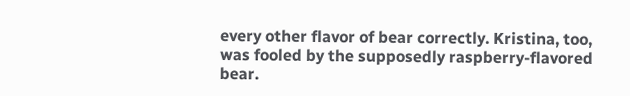every other flavor of bear correctly. Kristina, too, was fooled by the supposedly raspberry-flavored bear.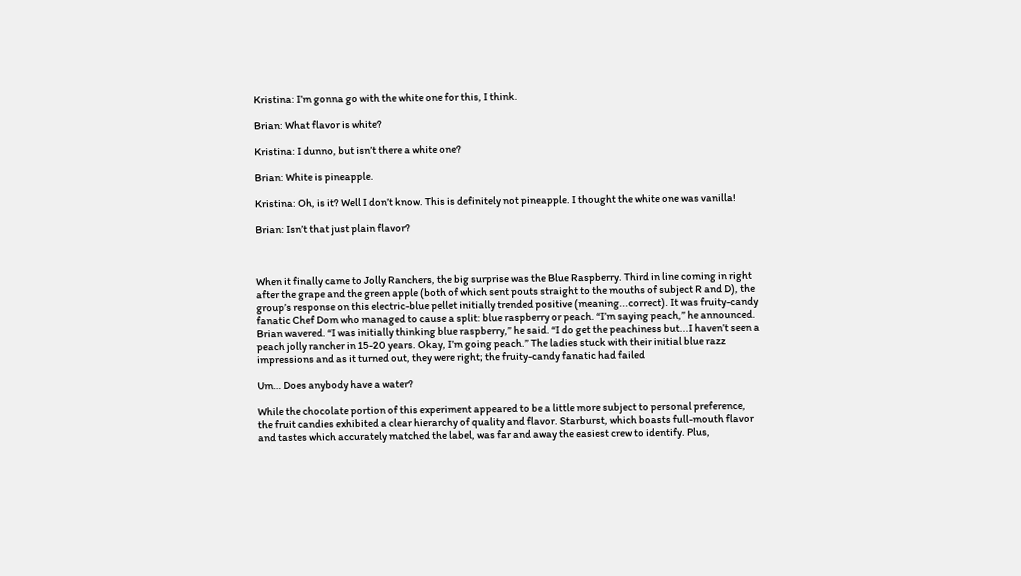Kristina: I’m gonna go with the white one for this, I think.

Brian: What flavor is white?

Kristina: I dunno, but isn’t there a white one?

Brian: White is pineapple.

Kristina: Oh, is it? Well I don’t know. This is definitely not pineapple. I thought the white one was vanilla!

Brian: Isn’t that just plain flavor?



When it finally came to Jolly Ranchers, the big surprise was the Blue Raspberry. Third in line coming in right after the grape and the green apple (both of which sent pouts straight to the mouths of subject R and D), the group’s response on this electric-blue pellet initially trended positive (meaning...correct). It was fruity-candy fanatic Chef Dom who managed to cause a split: blue raspberry or peach. “I’m saying peach,” he announced. Brian wavered. “I was initially thinking blue raspberry,” he said. “I do get the peachiness but...I haven’t seen a peach jolly rancher in 15-20 years. Okay, I’m going peach.” The ladies stuck with their initial blue razz impressions and as it turned out, they were right; the fruity-candy fanatic had failed

Um… Does anybody have a water?

While the chocolate portion of this experiment appeared to be a little more subject to personal preference, the fruit candies exhibited a clear hierarchy of quality and flavor. Starburst, which boasts full-mouth flavor and tastes which accurately matched the label, was far and away the easiest crew to identify. Plus,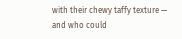with their chewy taffy texture — and who could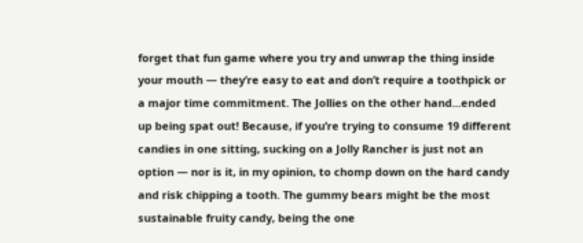forget that fun game where you try and unwrap the thing inside your mouth — they’re easy to eat and don’t require a toothpick or a major time commitment. The Jollies on the other hand...ended up being spat out! Because, if you’re trying to consume 19 different candies in one sitting, sucking on a Jolly Rancher is just not an option — nor is it, in my opinion, to chomp down on the hard candy and risk chipping a tooth. The gummy bears might be the most sustainable fruity candy, being the one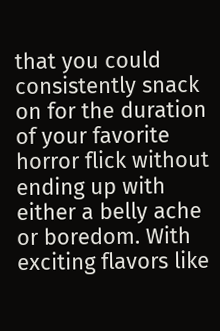that you could consistently snack on for the duration of your favorite horror flick without ending up with either a belly ache or boredom. With exciting flavors like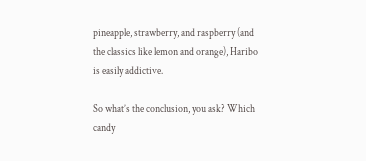pineapple, strawberry, and raspberry (and the classics like lemon and orange), Haribo is easily addictive.

So what’s the conclusion, you ask? Which candy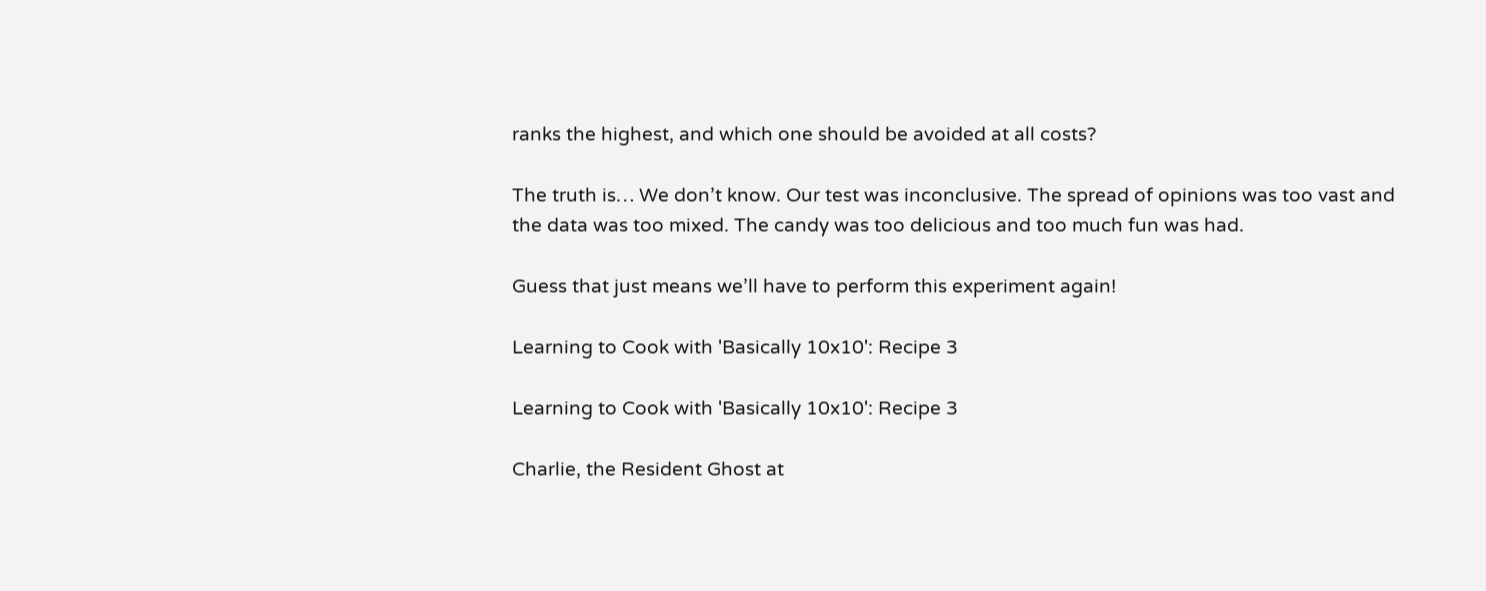ranks the highest, and which one should be avoided at all costs?

The truth is… We don’t know. Our test was inconclusive. The spread of opinions was too vast and the data was too mixed. The candy was too delicious and too much fun was had.

Guess that just means we’ll have to perform this experiment again!

Learning to Cook with 'Basically 10x10': Recipe 3

Learning to Cook with 'Basically 10x10': Recipe 3

Charlie, the Resident Ghost at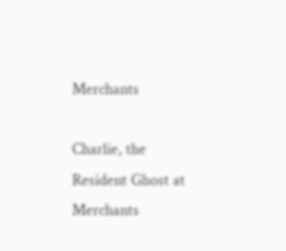Merchants

Charlie, the Resident Ghost at Merchants